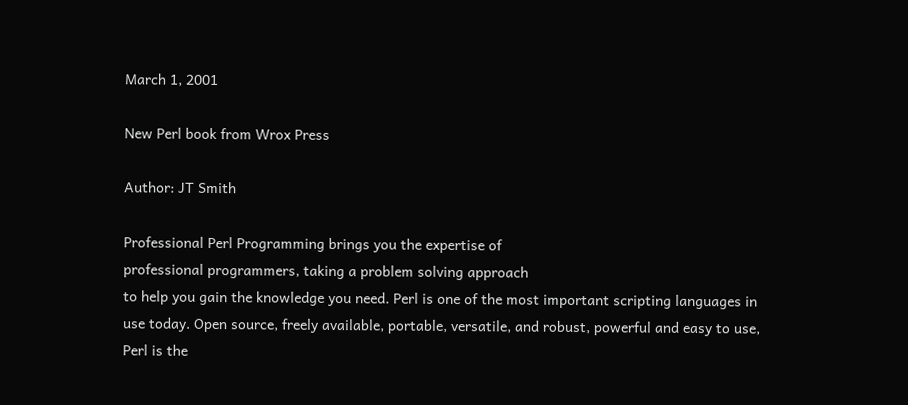March 1, 2001

New Perl book from Wrox Press

Author: JT Smith

Professional Perl Programming brings you the expertise of
professional programmers, taking a problem solving approach
to help you gain the knowledge you need. Perl is one of the most important scripting languages in use today. Open source, freely available, portable, versatile, and robust, powerful and easy to use, Perl is the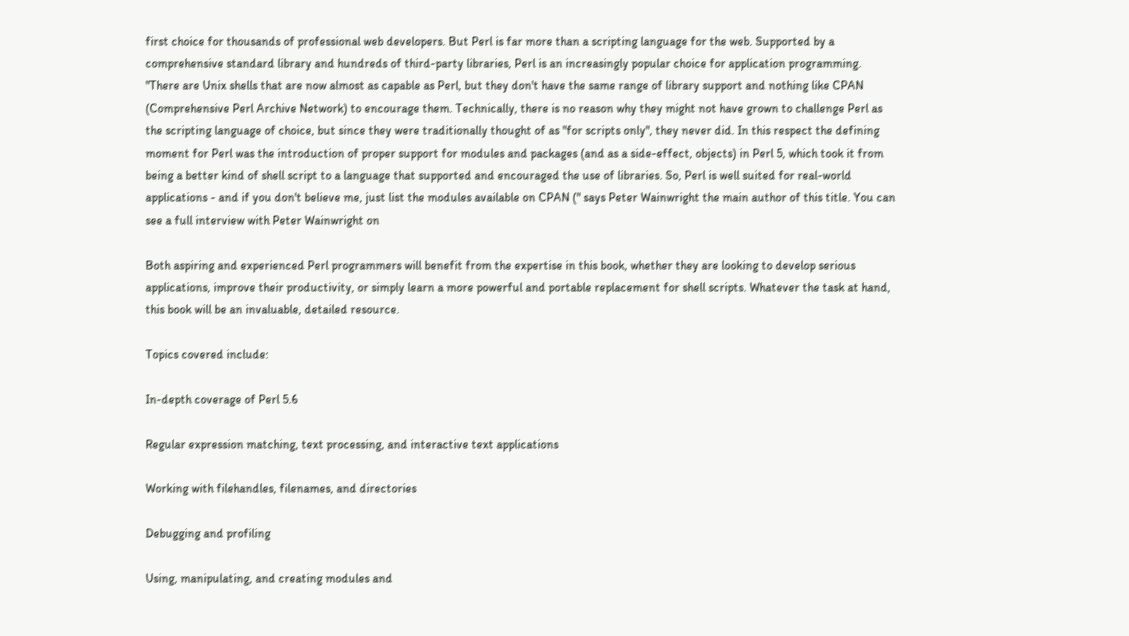first choice for thousands of professional web developers. But Perl is far more than a scripting language for the web. Supported by a comprehensive standard library and hundreds of third-party libraries, Perl is an increasingly popular choice for application programming.
"There are Unix shells that are now almost as capable as Perl, but they don't have the same range of library support and nothing like CPAN (Comprehensive Perl Archive Network) to encourage them. Technically, there is no reason why they might not have grown to challenge Perl as the scripting language of choice, but since they were traditionally thought of as "for scripts only", they never did. In this respect the defining moment for Perl was the introduction of proper support for modules and packages (and as a side-effect, objects) in Perl 5, which took it from being a better kind of shell script to a language that supported and encouraged the use of libraries. So, Perl is well suited for real-world applications - and if you don't believe me, just list the modules available on CPAN (" says Peter Wainwright the main author of this title. You can see a full interview with Peter Wainwright on

Both aspiring and experienced Perl programmers will benefit from the expertise in this book, whether they are looking to develop serious applications, improve their productivity, or simply learn a more powerful and portable replacement for shell scripts. Whatever the task at hand, this book will be an invaluable, detailed resource.

Topics covered include:

In-depth coverage of Perl 5.6

Regular expression matching, text processing, and interactive text applications

Working with filehandles, filenames, and directories

Debugging and profiling

Using, manipulating, and creating modules and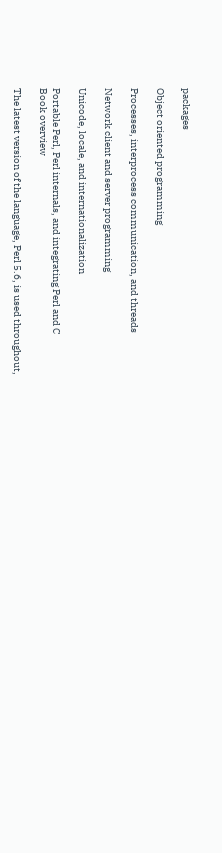packages

Object oriented programming

Processes, interprocess communication, and threads

Network client and server programming

Unicode, locale, and internationalization

Portable Perl, Perl internals, and integrating Perl and C
Book overview

The latest version of the language, Perl 5.6, is used throughout,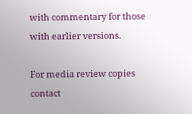with commentary for those with earlier versions.

For media review copies contact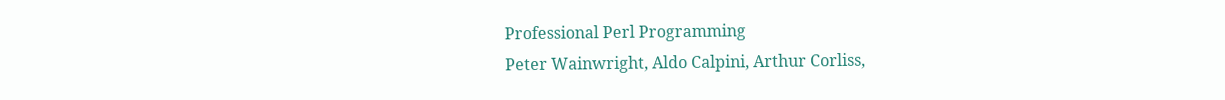Professional Perl Programming
Peter Wainwright, Aldo Calpini, Arthur Corliss,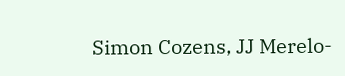Simon Cozens, JJ Merelo-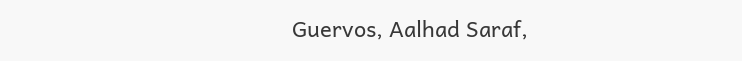Guervos, Aalhad Saraf,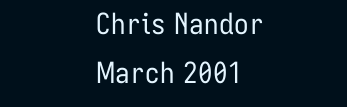Chris Nandor
March 2001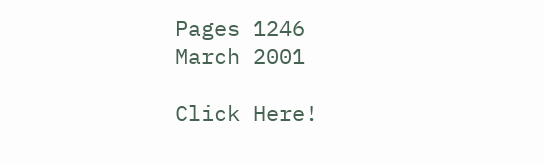Pages 1246
March 2001

Click Here!